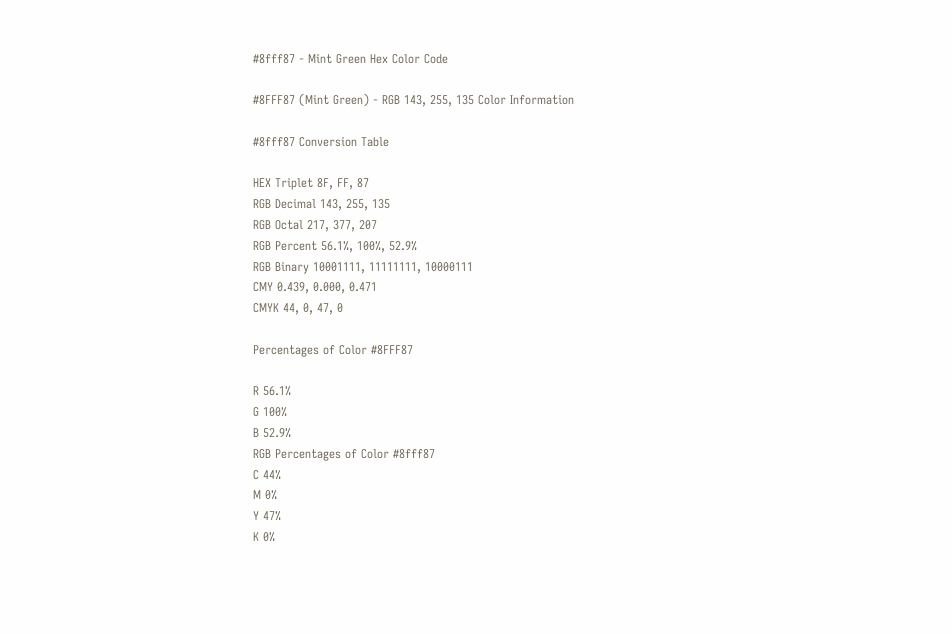#8fff87 - Mint Green Hex Color Code

#8FFF87 (Mint Green) - RGB 143, 255, 135 Color Information

#8fff87 Conversion Table

HEX Triplet 8F, FF, 87
RGB Decimal 143, 255, 135
RGB Octal 217, 377, 207
RGB Percent 56.1%, 100%, 52.9%
RGB Binary 10001111, 11111111, 10000111
CMY 0.439, 0.000, 0.471
CMYK 44, 0, 47, 0

Percentages of Color #8FFF87

R 56.1%
G 100%
B 52.9%
RGB Percentages of Color #8fff87
C 44%
M 0%
Y 47%
K 0%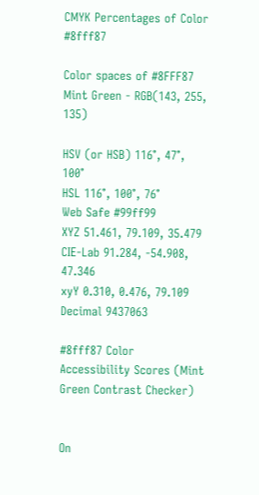CMYK Percentages of Color #8fff87

Color spaces of #8FFF87 Mint Green - RGB(143, 255, 135)

HSV (or HSB) 116°, 47°, 100°
HSL 116°, 100°, 76°
Web Safe #99ff99
XYZ 51.461, 79.109, 35.479
CIE-Lab 91.284, -54.908, 47.346
xyY 0.310, 0.476, 79.109
Decimal 9437063

#8fff87 Color Accessibility Scores (Mint Green Contrast Checker)


On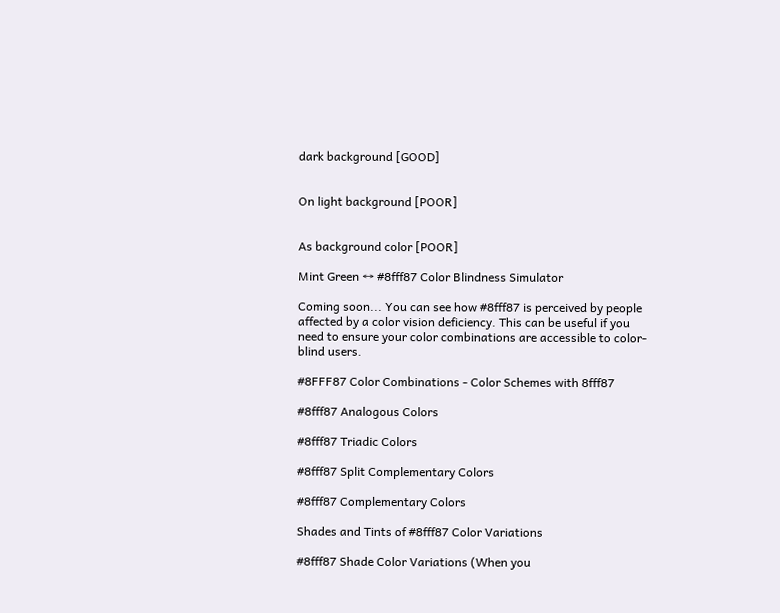dark background [GOOD]


On light background [POOR]


As background color [POOR]

Mint Green ↔ #8fff87 Color Blindness Simulator

Coming soon... You can see how #8fff87 is perceived by people affected by a color vision deficiency. This can be useful if you need to ensure your color combinations are accessible to color-blind users.

#8FFF87 Color Combinations - Color Schemes with 8fff87

#8fff87 Analogous Colors

#8fff87 Triadic Colors

#8fff87 Split Complementary Colors

#8fff87 Complementary Colors

Shades and Tints of #8fff87 Color Variations

#8fff87 Shade Color Variations (When you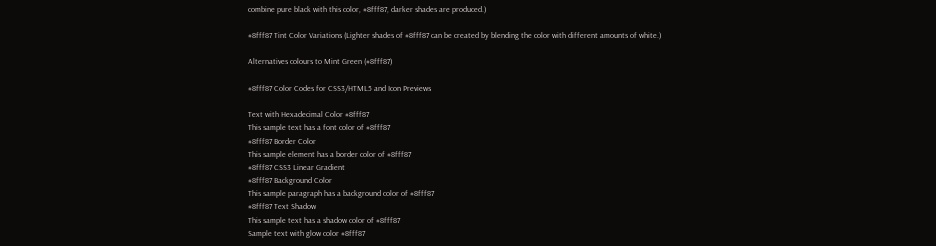combine pure black with this color, #8fff87, darker shades are produced.)

#8fff87 Tint Color Variations (Lighter shades of #8fff87 can be created by blending the color with different amounts of white.)

Alternatives colours to Mint Green (#8fff87)

#8fff87 Color Codes for CSS3/HTML5 and Icon Previews

Text with Hexadecimal Color #8fff87
This sample text has a font color of #8fff87
#8fff87 Border Color
This sample element has a border color of #8fff87
#8fff87 CSS3 Linear Gradient
#8fff87 Background Color
This sample paragraph has a background color of #8fff87
#8fff87 Text Shadow
This sample text has a shadow color of #8fff87
Sample text with glow color #8fff87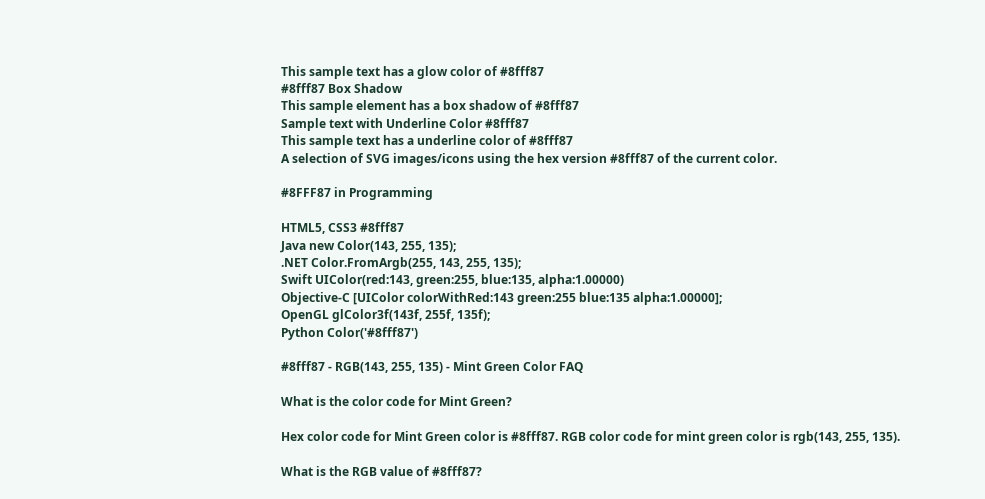This sample text has a glow color of #8fff87
#8fff87 Box Shadow
This sample element has a box shadow of #8fff87
Sample text with Underline Color #8fff87
This sample text has a underline color of #8fff87
A selection of SVG images/icons using the hex version #8fff87 of the current color.

#8FFF87 in Programming

HTML5, CSS3 #8fff87
Java new Color(143, 255, 135);
.NET Color.FromArgb(255, 143, 255, 135);
Swift UIColor(red:143, green:255, blue:135, alpha:1.00000)
Objective-C [UIColor colorWithRed:143 green:255 blue:135 alpha:1.00000];
OpenGL glColor3f(143f, 255f, 135f);
Python Color('#8fff87')

#8fff87 - RGB(143, 255, 135) - Mint Green Color FAQ

What is the color code for Mint Green?

Hex color code for Mint Green color is #8fff87. RGB color code for mint green color is rgb(143, 255, 135).

What is the RGB value of #8fff87?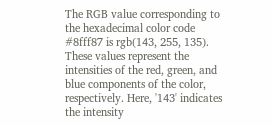The RGB value corresponding to the hexadecimal color code #8fff87 is rgb(143, 255, 135). These values represent the intensities of the red, green, and blue components of the color, respectively. Here, '143' indicates the intensity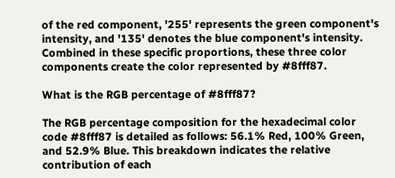of the red component, '255' represents the green component's intensity, and '135' denotes the blue component's intensity. Combined in these specific proportions, these three color components create the color represented by #8fff87.

What is the RGB percentage of #8fff87?

The RGB percentage composition for the hexadecimal color code #8fff87 is detailed as follows: 56.1% Red, 100% Green, and 52.9% Blue. This breakdown indicates the relative contribution of each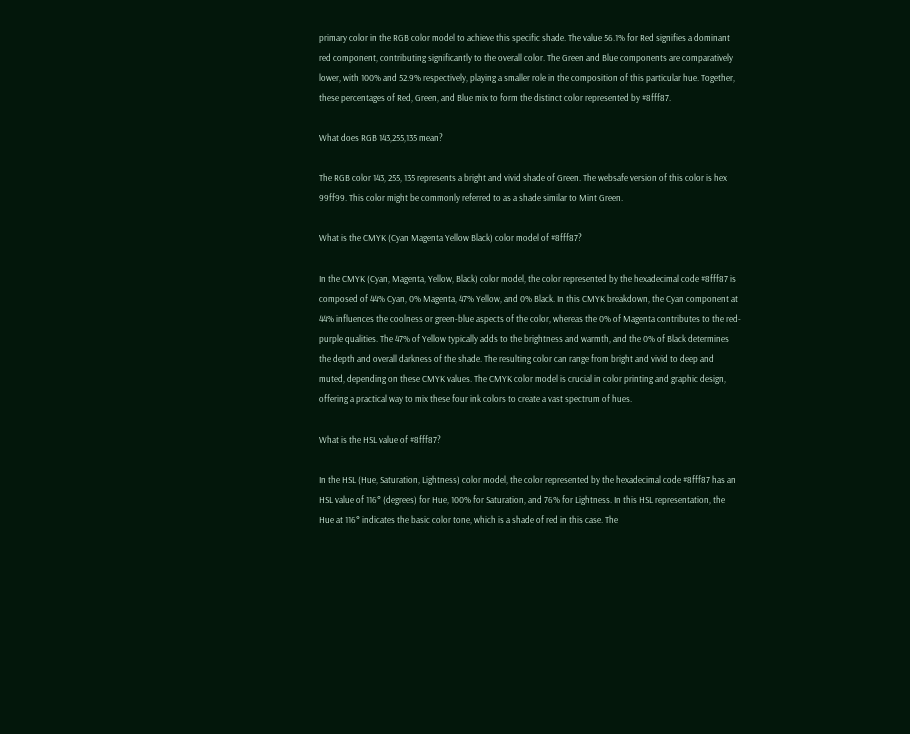primary color in the RGB color model to achieve this specific shade. The value 56.1% for Red signifies a dominant red component, contributing significantly to the overall color. The Green and Blue components are comparatively lower, with 100% and 52.9% respectively, playing a smaller role in the composition of this particular hue. Together, these percentages of Red, Green, and Blue mix to form the distinct color represented by #8fff87.

What does RGB 143,255,135 mean?

The RGB color 143, 255, 135 represents a bright and vivid shade of Green. The websafe version of this color is hex 99ff99. This color might be commonly referred to as a shade similar to Mint Green.

What is the CMYK (Cyan Magenta Yellow Black) color model of #8fff87?

In the CMYK (Cyan, Magenta, Yellow, Black) color model, the color represented by the hexadecimal code #8fff87 is composed of 44% Cyan, 0% Magenta, 47% Yellow, and 0% Black. In this CMYK breakdown, the Cyan component at 44% influences the coolness or green-blue aspects of the color, whereas the 0% of Magenta contributes to the red-purple qualities. The 47% of Yellow typically adds to the brightness and warmth, and the 0% of Black determines the depth and overall darkness of the shade. The resulting color can range from bright and vivid to deep and muted, depending on these CMYK values. The CMYK color model is crucial in color printing and graphic design, offering a practical way to mix these four ink colors to create a vast spectrum of hues.

What is the HSL value of #8fff87?

In the HSL (Hue, Saturation, Lightness) color model, the color represented by the hexadecimal code #8fff87 has an HSL value of 116° (degrees) for Hue, 100% for Saturation, and 76% for Lightness. In this HSL representation, the Hue at 116° indicates the basic color tone, which is a shade of red in this case. The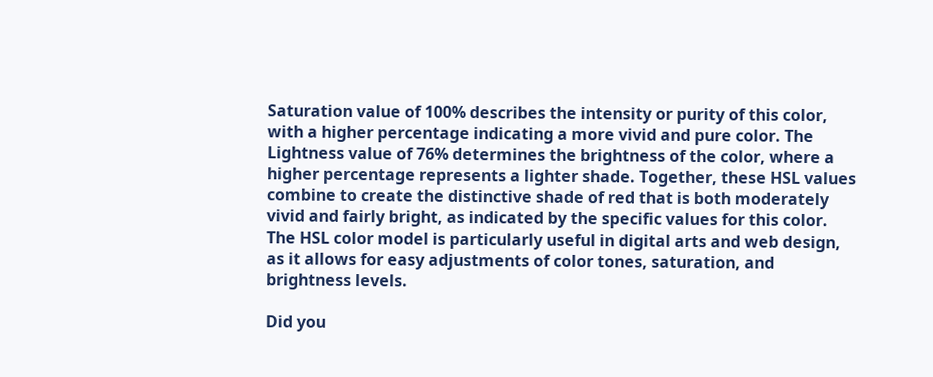Saturation value of 100% describes the intensity or purity of this color, with a higher percentage indicating a more vivid and pure color. The Lightness value of 76% determines the brightness of the color, where a higher percentage represents a lighter shade. Together, these HSL values combine to create the distinctive shade of red that is both moderately vivid and fairly bright, as indicated by the specific values for this color. The HSL color model is particularly useful in digital arts and web design, as it allows for easy adjustments of color tones, saturation, and brightness levels.

Did you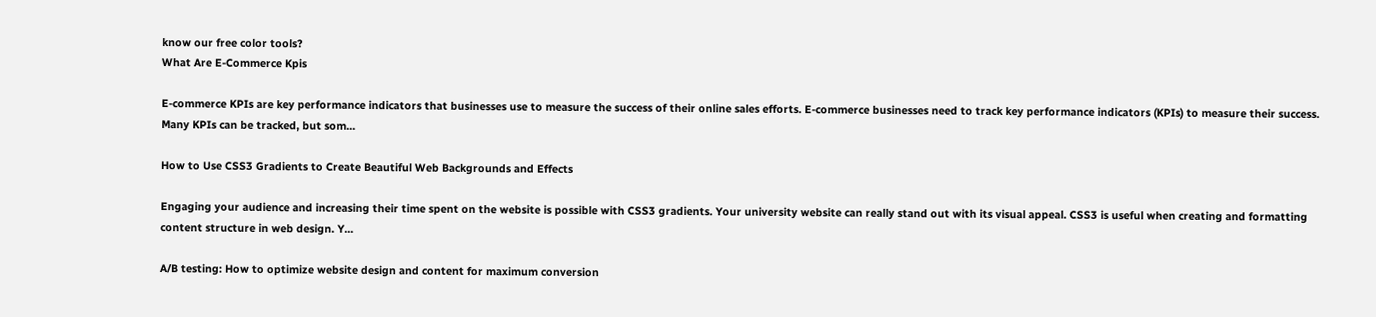know our free color tools?
What Are E-Commerce Kpis

E-commerce KPIs are key performance indicators that businesses use to measure the success of their online sales efforts. E-commerce businesses need to track key performance indicators (KPIs) to measure their success. Many KPIs can be tracked, but som...

How to Use CSS3 Gradients to Create Beautiful Web Backgrounds and Effects

Engaging your audience and increasing their time spent on the website is possible with CSS3 gradients. Your university website can really stand out with its visual appeal. CSS3 is useful when creating and formatting content structure in web design. Y...

A/B testing: How to optimize website design and content for maximum conversion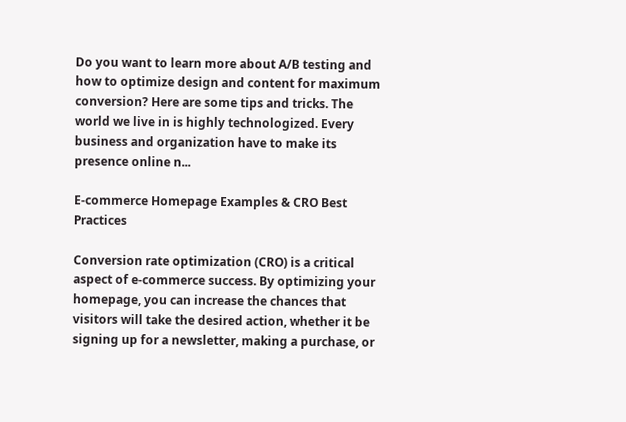Do you want to learn more about A/B testing and how to optimize design and content for maximum conversion? Here are some tips and tricks. The world we live in is highly technologized. Every business and organization have to make its presence online n...

E-commerce Homepage Examples & CRO Best Practices

Conversion rate optimization (CRO) is a critical aspect of e-commerce success. By optimizing your homepage, you can increase the chances that visitors will take the desired action, whether it be signing up for a newsletter, making a purchase, or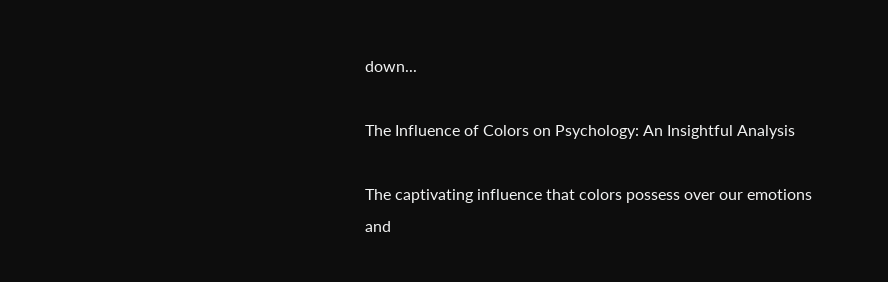down...

The Influence of Colors on Psychology: An Insightful Analysis

The captivating influence that colors possess over our emotions and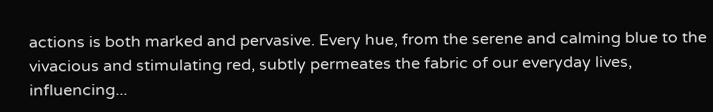actions is both marked and pervasive. Every hue, from the serene and calming blue to the vivacious and stimulating red, subtly permeates the fabric of our everyday lives, influencing...